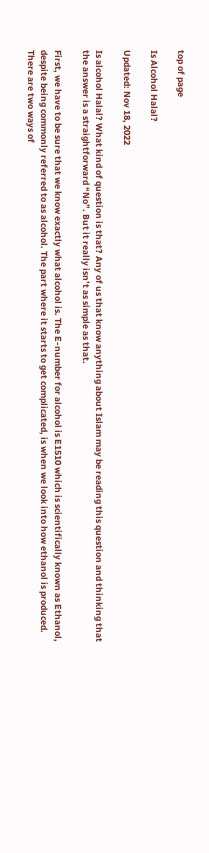top of page

Is Alcohol Halal?

Updated: Nov 18, 2022

Is alcohol Halal? What kind of question is that? Any of us that know anything about Islam may be reading this question and thinking that the answer is a straightforward “No”. But it really isn’t as simple as that.

First, we have to be sure that we know exactly what alcohol is. The E-number for alcohol is E1510 which is scientifically known as Ethanol, despite being commonly referred to as alcohol. The part where it starts to get complicated, is when we look into how ethanol is produced. There are two ways of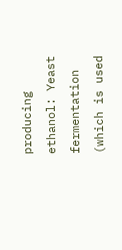producing ethanol: Yeast fermentation (which is used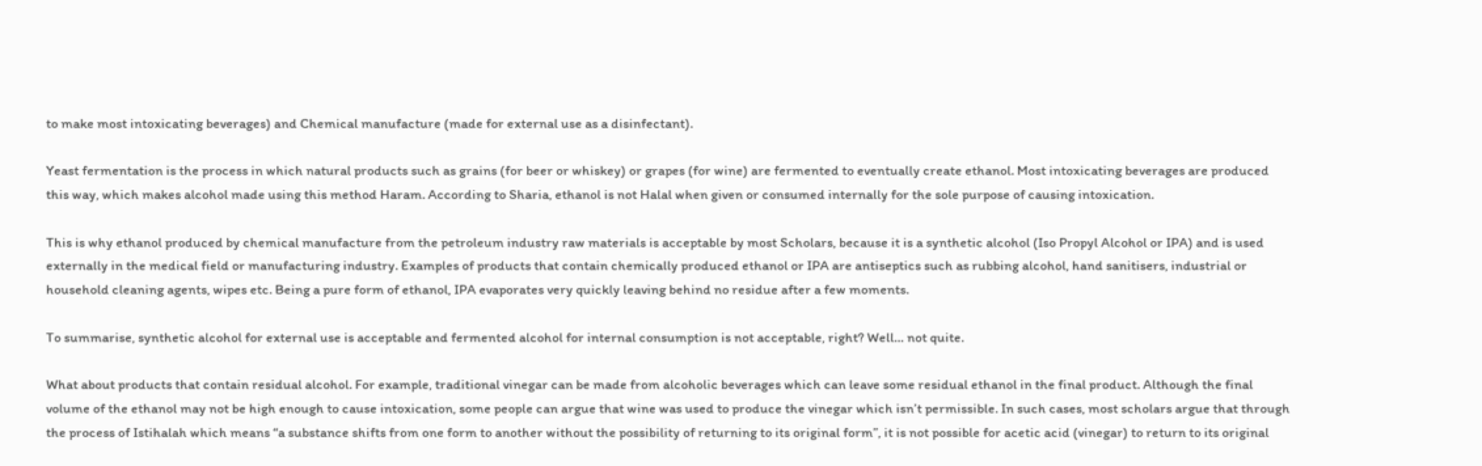to make most intoxicating beverages) and Chemical manufacture (made for external use as a disinfectant).

Yeast fermentation is the process in which natural products such as grains (for beer or whiskey) or grapes (for wine) are fermented to eventually create ethanol. Most intoxicating beverages are produced this way, which makes alcohol made using this method Haram. According to Sharia, ethanol is not Halal when given or consumed internally for the sole purpose of causing intoxication.

This is why ethanol produced by chemical manufacture from the petroleum industry raw materials is acceptable by most Scholars, because it is a synthetic alcohol (Iso Propyl Alcohol or IPA) and is used externally in the medical field or manufacturing industry. Examples of products that contain chemically produced ethanol or IPA are antiseptics such as rubbing alcohol, hand sanitisers, industrial or household cleaning agents, wipes etc. Being a pure form of ethanol, IPA evaporates very quickly leaving behind no residue after a few moments.

To summarise, synthetic alcohol for external use is acceptable and fermented alcohol for internal consumption is not acceptable, right? Well… not quite.

What about products that contain residual alcohol. For example, traditional vinegar can be made from alcoholic beverages which can leave some residual ethanol in the final product. Although the final volume of the ethanol may not be high enough to cause intoxication, some people can argue that wine was used to produce the vinegar which isn’t permissible. In such cases, most scholars argue that through the process of Istihalah which means “a substance shifts from one form to another without the possibility of returning to its original form”, it is not possible for acetic acid (vinegar) to return to its original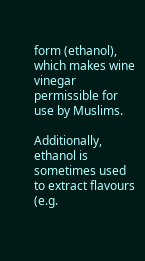form (ethanol), which makes wine vinegar permissible for use by Muslims.

Additionally, ethanol is sometimes used to extract flavours (e.g.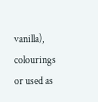vanilla), colourings or used as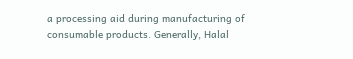a processing aid during manufacturing of consumable products. Generally, Halal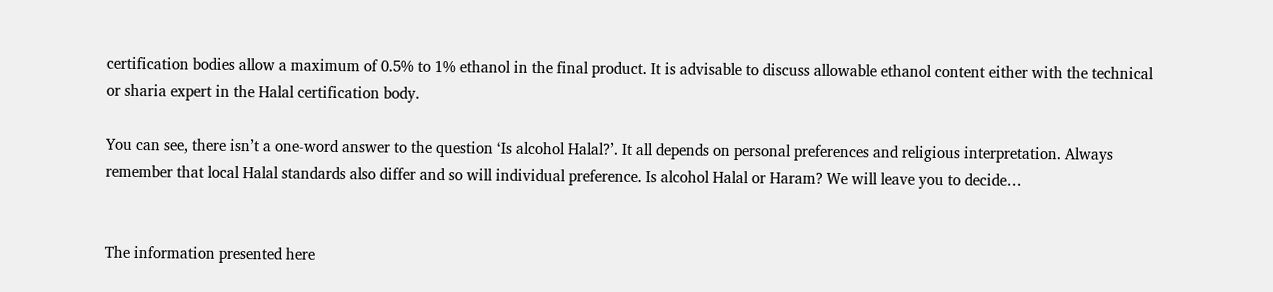certification bodies allow a maximum of 0.5% to 1% ethanol in the final product. It is advisable to discuss allowable ethanol content either with the technical or sharia expert in the Halal certification body.

You can see, there isn’t a one-word answer to the question ‘Is alcohol Halal?’. It all depends on personal preferences and religious interpretation. Always remember that local Halal standards also differ and so will individual preference. Is alcohol Halal or Haram? We will leave you to decide…


The information presented here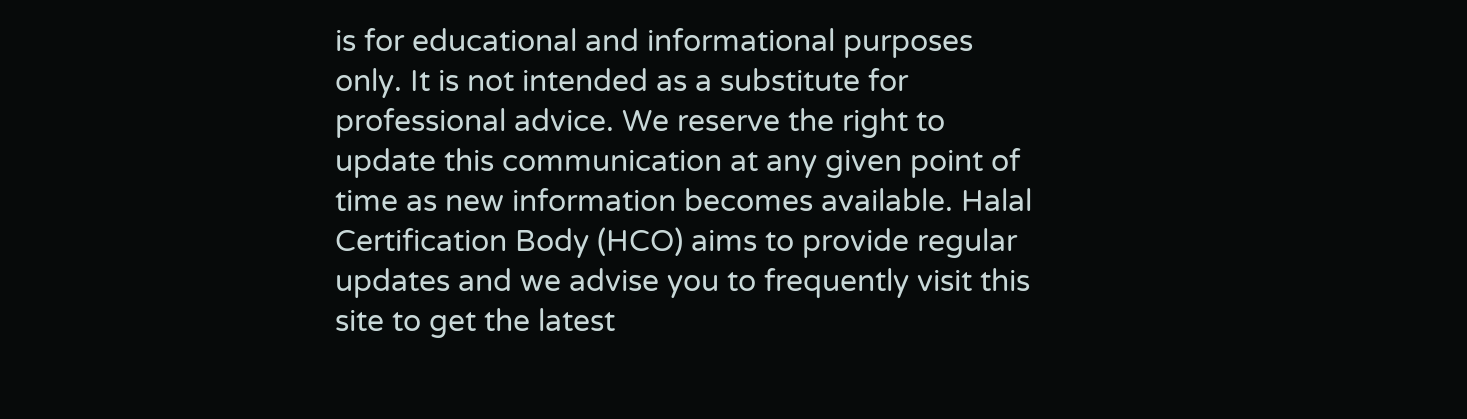is for educational and informational purposes only. It is not intended as a substitute for professional advice. We reserve the right to update this communication at any given point of time as new information becomes available. Halal Certification Body (HCO) aims to provide regular updates and we advise you to frequently visit this site to get the latest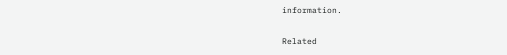information.


Related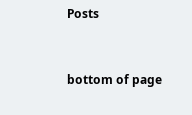Posts


bottom of page